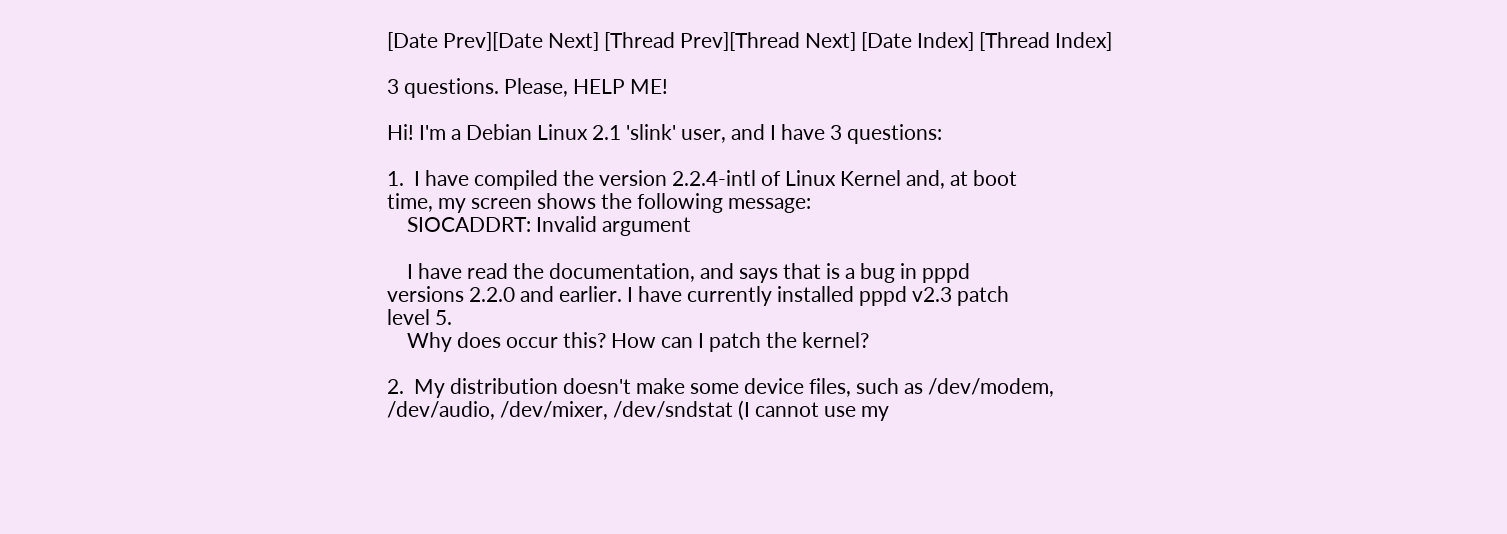[Date Prev][Date Next] [Thread Prev][Thread Next] [Date Index] [Thread Index]

3 questions. Please, HELP ME!

Hi! I'm a Debian Linux 2.1 'slink' user, and I have 3 questions:

1.  I have compiled the version 2.2.4-intl of Linux Kernel and, at boot
time, my screen shows the following message:
    SIOCADDRT: Invalid argument

    I have read the documentation, and says that is a bug in pppd
versions 2.2.0 and earlier. I have currently installed pppd v2.3 patch
level 5.
    Why does occur this? How can I patch the kernel?

2.  My distribution doesn't make some device files, such as /dev/modem,
/dev/audio, /dev/mixer, /dev/sndstat (I cannot use my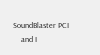SoundBlaster PCI
    and I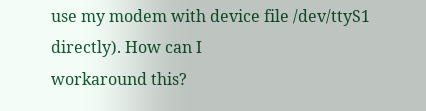use my modem with device file /dev/ttyS1 directly). How can I
workaround this?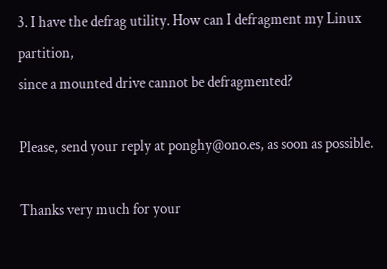3. I have the defrag utility. How can I defragment my Linux partition,
since a mounted drive cannot be defragmented?

Please, send your reply at ponghy@ono.es, as soon as possible.

Thanks very much for your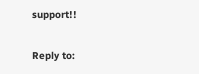support!!

Reply to: